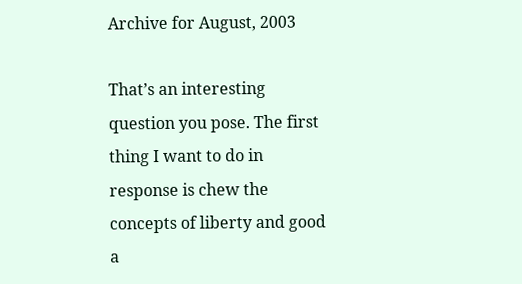Archive for August, 2003

That’s an interesting question you pose. The first thing I want to do in response is chew the concepts of liberty and good a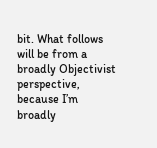bit. What follows will be from a broadly Objectivist perspective, because I’m broadly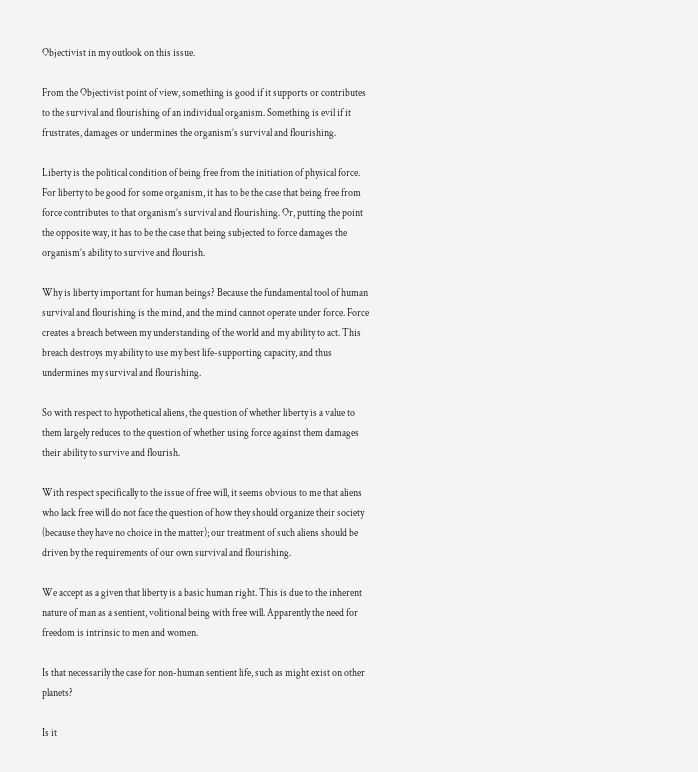Objectivist in my outlook on this issue.

From the Objectivist point of view, something is good if it supports or contributes to the survival and flourishing of an individual organism. Something is evil if it frustrates, damages or undermines the organism’s survival and flourishing.

Liberty is the political condition of being free from the initiation of physical force. For liberty to be good for some organism, it has to be the case that being free from force contributes to that organism’s survival and flourishing. Or, putting the point the opposite way, it has to be the case that being subjected to force damages the organism’s ability to survive and flourish.

Why is liberty important for human beings? Because the fundamental tool of human survival and flourishing is the mind, and the mind cannot operate under force. Force creates a breach between my understanding of the world and my ability to act. This breach destroys my ability to use my best life-supporting capacity, and thus undermines my survival and flourishing.

So with respect to hypothetical aliens, the question of whether liberty is a value to them largely reduces to the question of whether using force against them damages their ability to survive and flourish.

With respect specifically to the issue of free will, it seems obvious to me that aliens who lack free will do not face the question of how they should organize their society (because they have no choice in the matter); our treatment of such aliens should be driven by the requirements of our own survival and flourishing.

We accept as a given that liberty is a basic human right. This is due to the inherent nature of man as a sentient, volitional being with free will. Apparently the need for freedom is intrinsic to men and women.

Is that necessarily the case for non-human sentient life, such as might exist on other planets?

Is it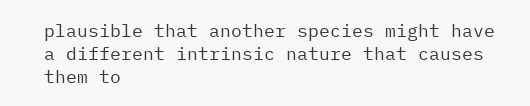plausible that another species might have a different intrinsic nature that causes them to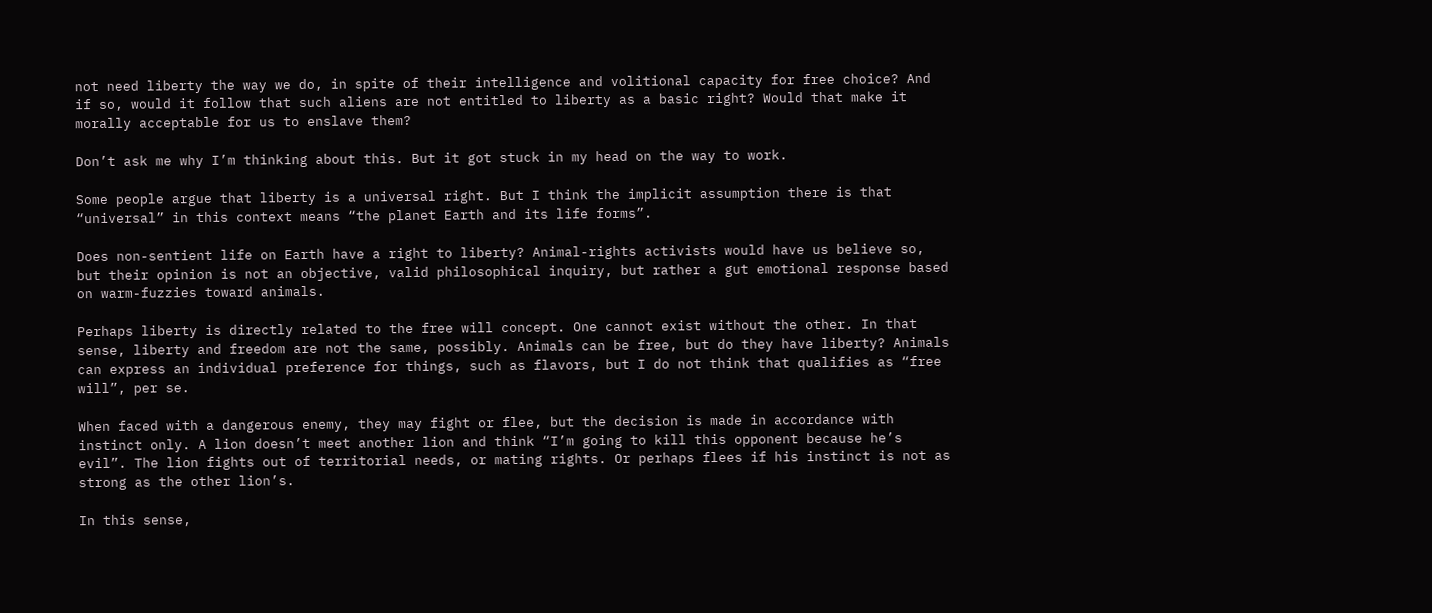not need liberty the way we do, in spite of their intelligence and volitional capacity for free choice? And if so, would it follow that such aliens are not entitled to liberty as a basic right? Would that make it morally acceptable for us to enslave them?

Don’t ask me why I’m thinking about this. But it got stuck in my head on the way to work.

Some people argue that liberty is a universal right. But I think the implicit assumption there is that “universal” in this context means “the planet Earth and its life forms”.

Does non-sentient life on Earth have a right to liberty? Animal-rights activists would have us believe so, but their opinion is not an objective, valid philosophical inquiry, but rather a gut emotional response based on warm-fuzzies toward animals.

Perhaps liberty is directly related to the free will concept. One cannot exist without the other. In that sense, liberty and freedom are not the same, possibly. Animals can be free, but do they have liberty? Animals can express an individual preference for things, such as flavors, but I do not think that qualifies as “free will”, per se.

When faced with a dangerous enemy, they may fight or flee, but the decision is made in accordance with instinct only. A lion doesn’t meet another lion and think “I’m going to kill this opponent because he’s evil”. The lion fights out of territorial needs, or mating rights. Or perhaps flees if his instinct is not as strong as the other lion’s.

In this sense,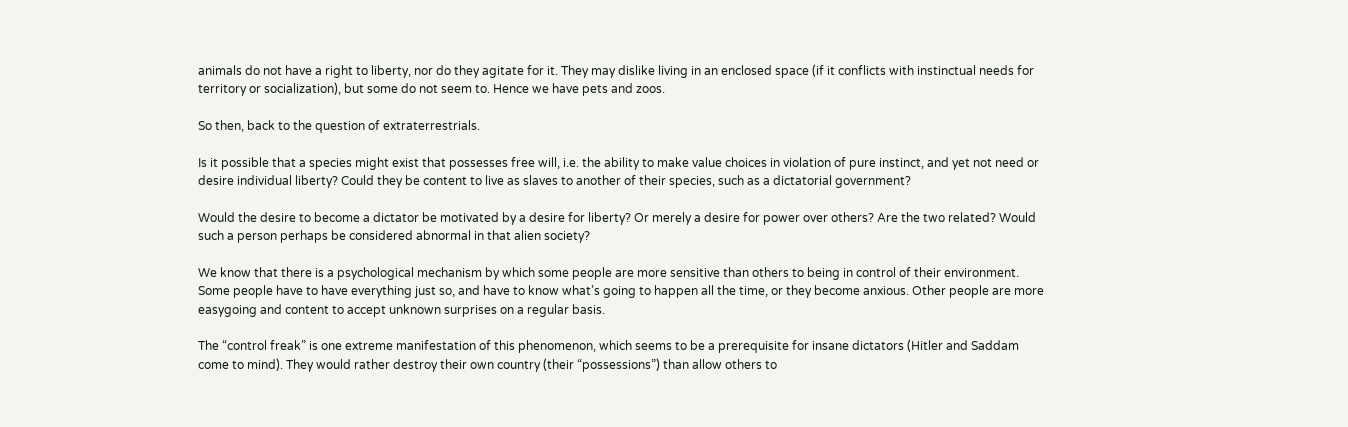animals do not have a right to liberty, nor do they agitate for it. They may dislike living in an enclosed space (if it conflicts with instinctual needs for territory or socialization), but some do not seem to. Hence we have pets and zoos.

So then, back to the question of extraterrestrials.

Is it possible that a species might exist that possesses free will, i.e. the ability to make value choices in violation of pure instinct, and yet not need or desire individual liberty? Could they be content to live as slaves to another of their species, such as a dictatorial government?

Would the desire to become a dictator be motivated by a desire for liberty? Or merely a desire for power over others? Are the two related? Would such a person perhaps be considered abnormal in that alien society?

We know that there is a psychological mechanism by which some people are more sensitive than others to being in control of their environment. Some people have to have everything just so, and have to know what’s going to happen all the time, or they become anxious. Other people are more easygoing and content to accept unknown surprises on a regular basis.

The “control freak” is one extreme manifestation of this phenomenon, which seems to be a prerequisite for insane dictators (Hitler and Saddam come to mind). They would rather destroy their own country (their “possessions”) than allow others to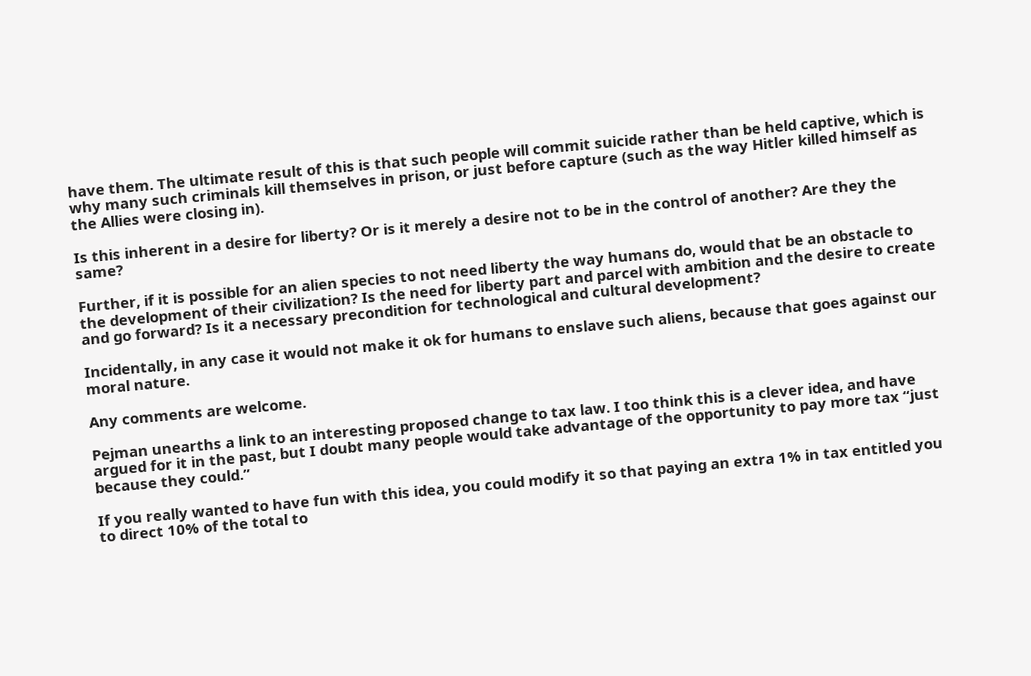have them. The ultimate result of this is that such people will commit suicide rather than be held captive, which is why many such criminals kill themselves in prison, or just before capture (such as the way Hitler killed himself as the Allies were closing in).

Is this inherent in a desire for liberty? Or is it merely a desire not to be in the control of another? Are they the same?

Further, if it is possible for an alien species to not need liberty the way humans do, would that be an obstacle to the development of their civilization? Is the need for liberty part and parcel with ambition and the desire to create and go forward? Is it a necessary precondition for technological and cultural development?

Incidentally, in any case it would not make it ok for humans to enslave such aliens, because that goes against our moral nature.

Any comments are welcome.

Pejman unearths a link to an interesting proposed change to tax law. I too think this is a clever idea, and have argued for it in the past, but I doubt many people would take advantage of the opportunity to pay more tax “just because they could.”

If you really wanted to have fun with this idea, you could modify it so that paying an extra 1% in tax entitled you to direct 10% of the total to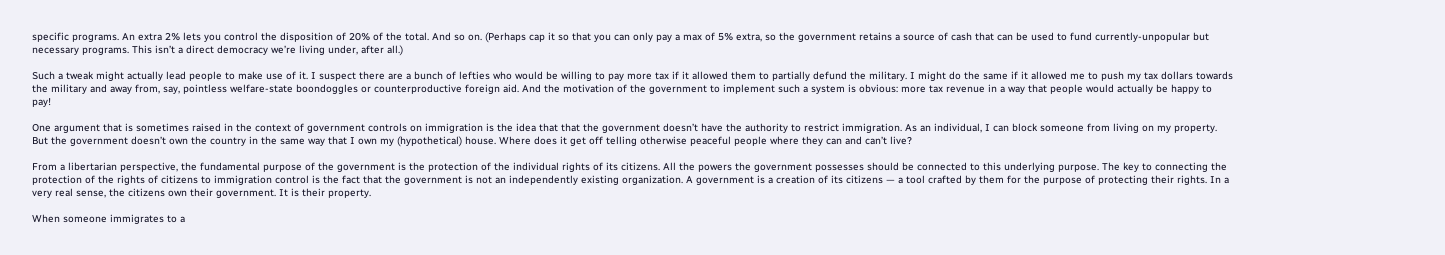specific programs. An extra 2% lets you control the disposition of 20% of the total. And so on. (Perhaps cap it so that you can only pay a max of 5% extra, so the government retains a source of cash that can be used to fund currently-unpopular but necessary programs. This isn’t a direct democracy we’re living under, after all.)

Such a tweak might actually lead people to make use of it. I suspect there are a bunch of lefties who would be willing to pay more tax if it allowed them to partially defund the military. I might do the same if it allowed me to push my tax dollars towards the military and away from, say, pointless welfare-state boondoggles or counterproductive foreign aid. And the motivation of the government to implement such a system is obvious: more tax revenue in a way that people would actually be happy to pay!

One argument that is sometimes raised in the context of government controls on immigration is the idea that that the government doesn’t have the authority to restrict immigration. As an individual, I can block someone from living on my property. But the government doesn’t own the country in the same way that I own my (hypothetical) house. Where does it get off telling otherwise peaceful people where they can and can’t live?

From a libertarian perspective, the fundamental purpose of the government is the protection of the individual rights of its citizens. All the powers the government possesses should be connected to this underlying purpose. The key to connecting the protection of the rights of citizens to immigration control is the fact that the government is not an independently existing organization. A government is a creation of its citizens — a tool crafted by them for the purpose of protecting their rights. In a very real sense, the citizens own their government. It is their property.

When someone immigrates to a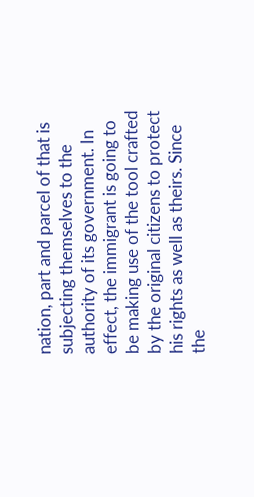nation, part and parcel of that is subjecting themselves to the authority of its government. In effect, the immigrant is going to be making use of the tool crafted by the original citizens to protect his rights as well as theirs. Since the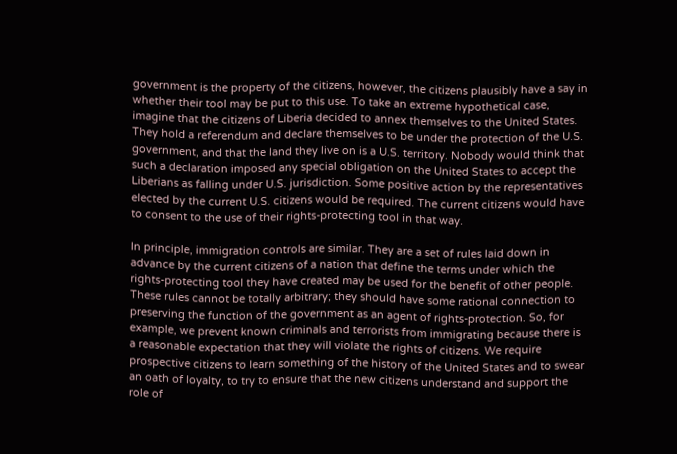government is the property of the citizens, however, the citizens plausibly have a say in whether their tool may be put to this use. To take an extreme hypothetical case, imagine that the citizens of Liberia decided to annex themselves to the United States. They hold a referendum and declare themselves to be under the protection of the U.S. government, and that the land they live on is a U.S. territory. Nobody would think that such a declaration imposed any special obligation on the United States to accept the Liberians as falling under U.S. jurisdiction. Some positive action by the representatives elected by the current U.S. citizens would be required. The current citizens would have to consent to the use of their rights-protecting tool in that way.

In principle, immigration controls are similar. They are a set of rules laid down in advance by the current citizens of a nation that define the terms under which the rights-protecting tool they have created may be used for the benefit of other people. These rules cannot be totally arbitrary; they should have some rational connection to preserving the function of the government as an agent of rights-protection. So, for example, we prevent known criminals and terrorists from immigrating because there is a reasonable expectation that they will violate the rights of citizens. We require prospective citizens to learn something of the history of the United States and to swear an oath of loyalty, to try to ensure that the new citizens understand and support the role of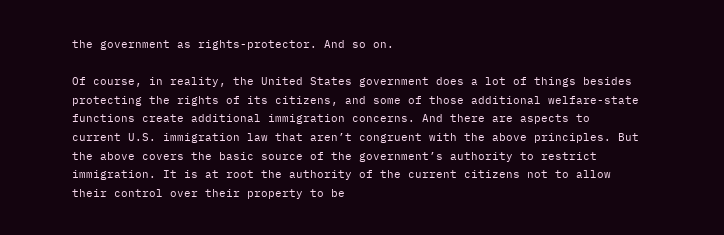the government as rights-protector. And so on.

Of course, in reality, the United States government does a lot of things besides protecting the rights of its citizens, and some of those additional welfare-state functions create additional immigration concerns. And there are aspects to current U.S. immigration law that aren’t congruent with the above principles. But the above covers the basic source of the government’s authority to restrict immigration. It is at root the authority of the current citizens not to allow their control over their property to be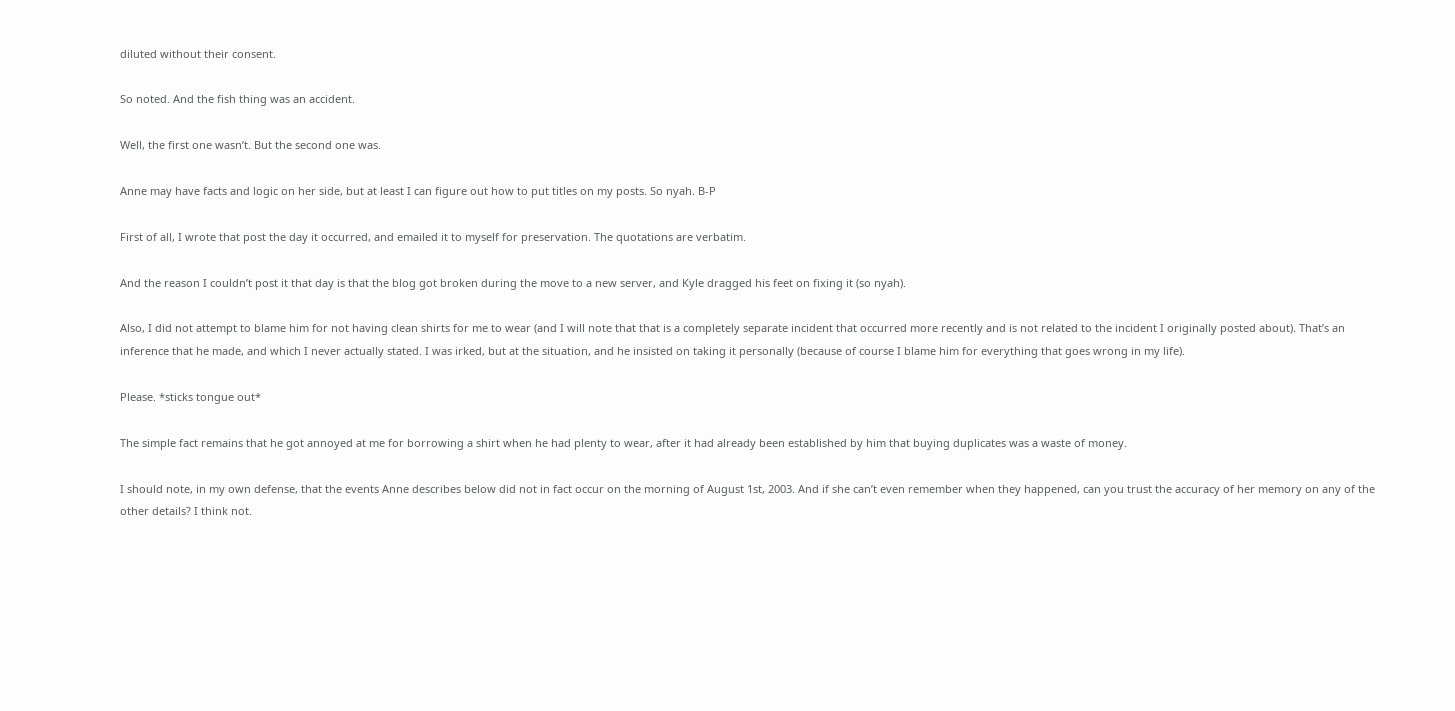diluted without their consent.

So noted. And the fish thing was an accident.

Well, the first one wasn’t. But the second one was.

Anne may have facts and logic on her side, but at least I can figure out how to put titles on my posts. So nyah. B-P

First of all, I wrote that post the day it occurred, and emailed it to myself for preservation. The quotations are verbatim.

And the reason I couldn’t post it that day is that the blog got broken during the move to a new server, and Kyle dragged his feet on fixing it (so nyah).

Also, I did not attempt to blame him for not having clean shirts for me to wear (and I will note that that is a completely separate incident that occurred more recently and is not related to the incident I originally posted about). That’s an inference that he made, and which I never actually stated. I was irked, but at the situation, and he insisted on taking it personally (because of course I blame him for everything that goes wrong in my life).

Please. *sticks tongue out*

The simple fact remains that he got annoyed at me for borrowing a shirt when he had plenty to wear, after it had already been established by him that buying duplicates was a waste of money.

I should note, in my own defense, that the events Anne describes below did not in fact occur on the morning of August 1st, 2003. And if she can’t even remember when they happened, can you trust the accuracy of her memory on any of the other details? I think not.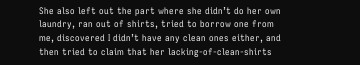She also left out the part where she didn’t do her own laundry, ran out of shirts, tried to borrow one from me, discovered I didn’t have any clean ones either, and then tried to claim that her lacking-of-clean-shirts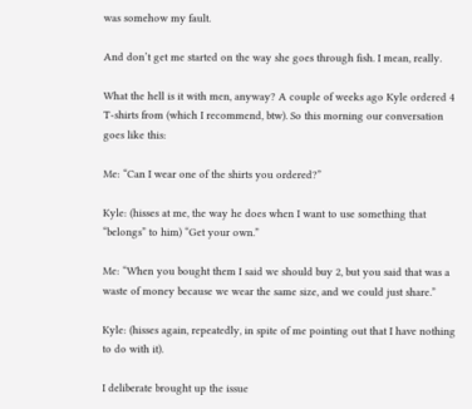was somehow my fault.

And don’t get me started on the way she goes through fish. I mean, really.

What the hell is it with men, anyway? A couple of weeks ago Kyle ordered 4 T-shirts from (which I recommend, btw). So this morning our conversation goes like this:

Me: “Can I wear one of the shirts you ordered?”

Kyle: (hisses at me, the way he does when I want to use something that “belongs” to him) “Get your own.”

Me: “When you bought them I said we should buy 2, but you said that was a waste of money because we wear the same size, and we could just share.”

Kyle: (hisses again, repeatedly, in spite of me pointing out that I have nothing to do with it).

I deliberate brought up the issue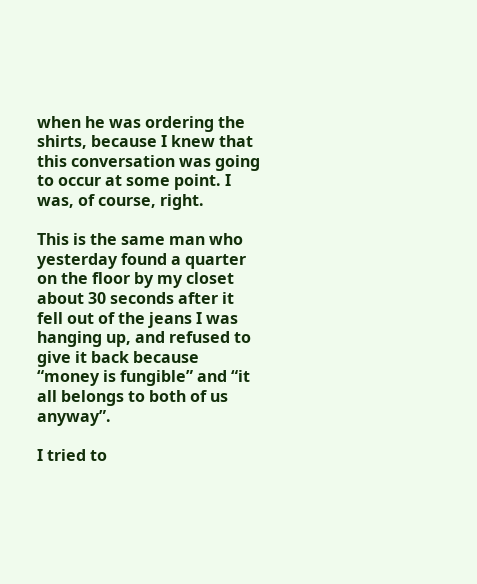when he was ordering the shirts, because I knew that this conversation was going to occur at some point. I was, of course, right.

This is the same man who yesterday found a quarter on the floor by my closet about 30 seconds after it fell out of the jeans I was hanging up, and refused to give it back because “money is fungible” and “it all belongs to both of us anyway”.

I tried to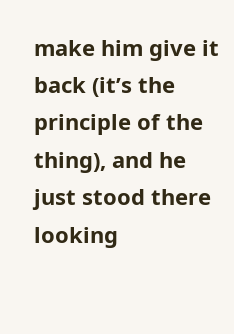make him give it back (it’s the principle of the thing), and he just stood there looking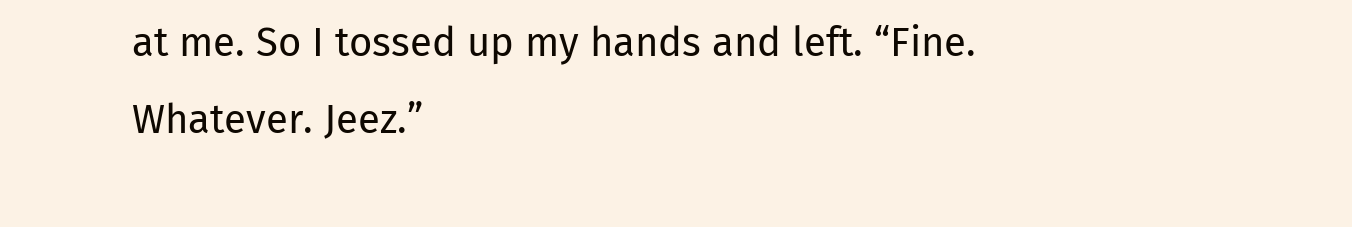at me. So I tossed up my hands and left. “Fine. Whatever. Jeez.”